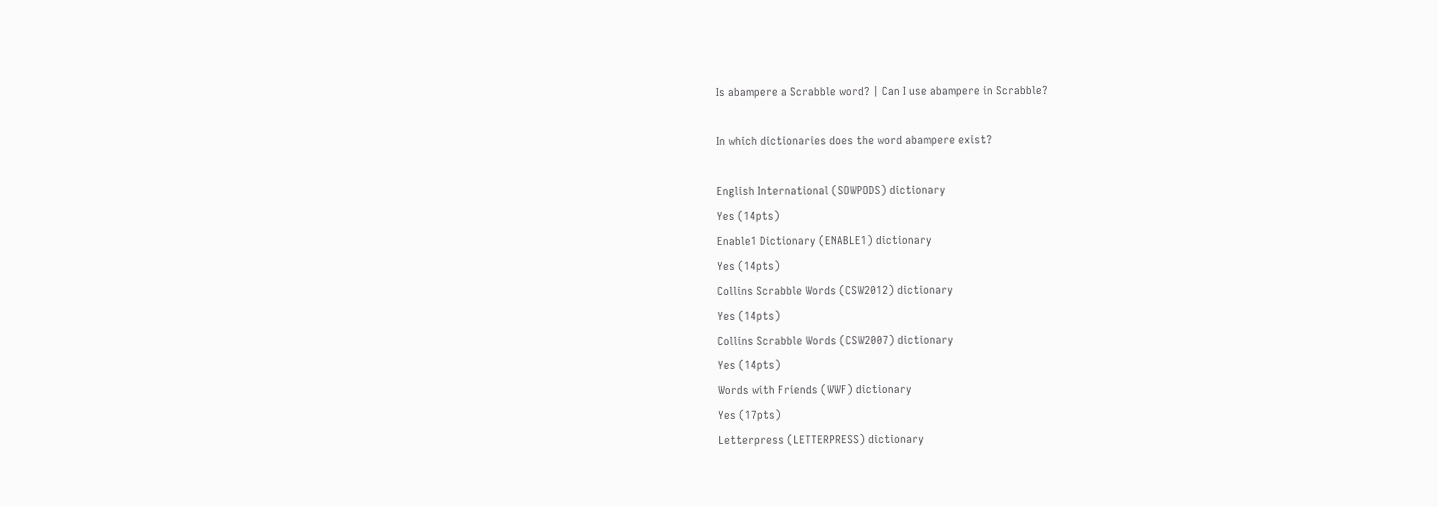Is abampere a Scrabble word? | Can I use abampere in Scrabble?

In which dictionaries does the word abampere exist?

English International (SOWPODS) dictionary
Yes (14pts)
Enable1 Dictionary (ENABLE1) dictionary
Yes (14pts)
Collins Scrabble Words (CSW2012) dictionary
Yes (14pts)
Collins Scrabble Words (CSW2007) dictionary
Yes (14pts)
Words with Friends (WWF) dictionary
Yes (17pts)
Letterpress (LETTERPRESS) dictionary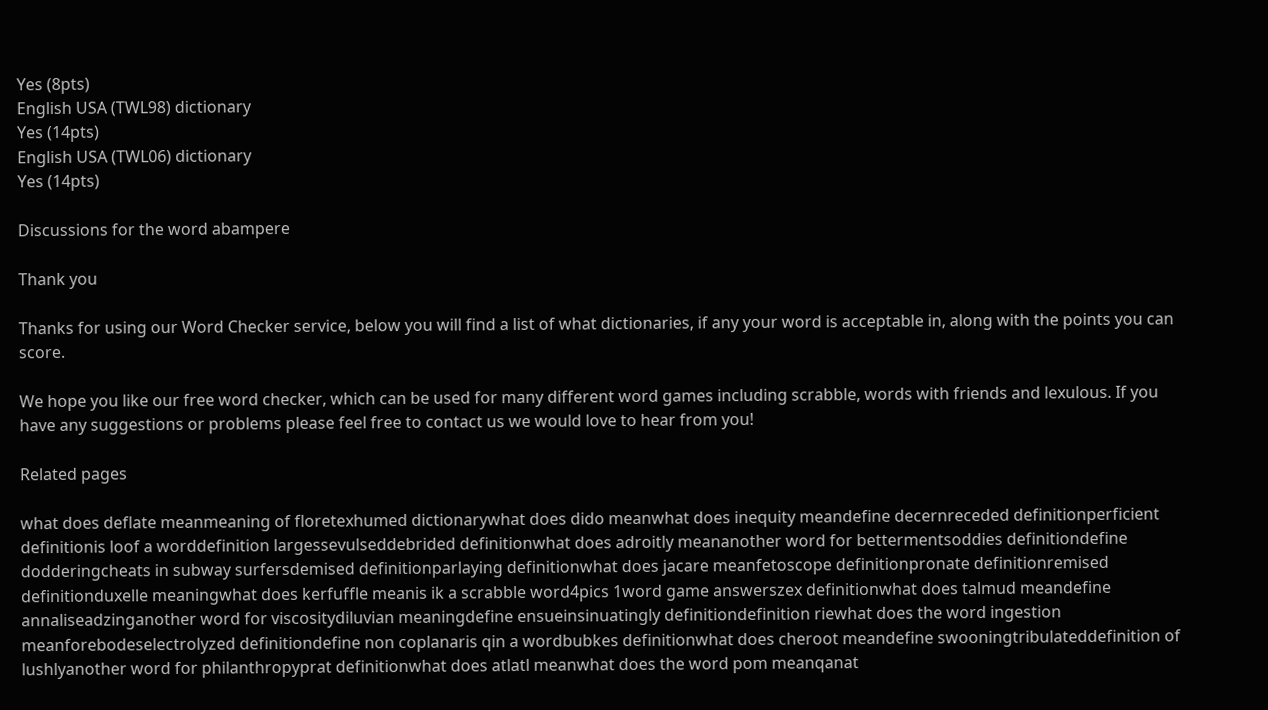Yes (8pts)
English USA (TWL98) dictionary
Yes (14pts)
English USA (TWL06) dictionary
Yes (14pts)

Discussions for the word abampere

Thank you

Thanks for using our Word Checker service, below you will find a list of what dictionaries, if any your word is acceptable in, along with the points you can score.

We hope you like our free word checker, which can be used for many different word games including scrabble, words with friends and lexulous. If you have any suggestions or problems please feel free to contact us we would love to hear from you!

Related pages

what does deflate meanmeaning of floretexhumed dictionarywhat does dido meanwhat does inequity meandefine decernreceded definitionperficient definitionis loof a worddefinition largessevulseddebrided definitionwhat does adroitly meananother word for bettermentsoddies definitiondefine dodderingcheats in subway surfersdemised definitionparlaying definitionwhat does jacare meanfetoscope definitionpronate definitionremised definitionduxelle meaningwhat does kerfuffle meanis ik a scrabble word4pics 1word game answerszex definitionwhat does talmud meandefine annaliseadzinganother word for viscositydiluvian meaningdefine ensueinsinuatingly definitiondefinition riewhat does the word ingestion meanforebodeselectrolyzed definitiondefine non coplanaris qin a wordbubkes definitionwhat does cheroot meandefine swooningtribulateddefinition of lushlyanother word for philanthropyprat definitionwhat does atlatl meanwhat does the word pom meanqanat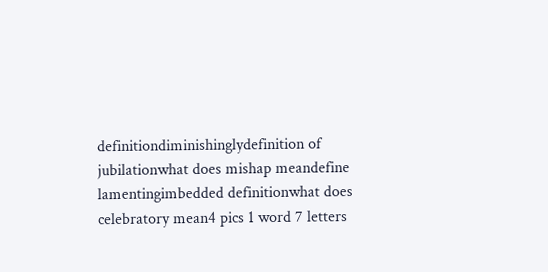definitiondiminishinglydefinition of jubilationwhat does mishap meandefine lamentingimbedded definitionwhat does celebratory mean4 pics 1 word 7 letters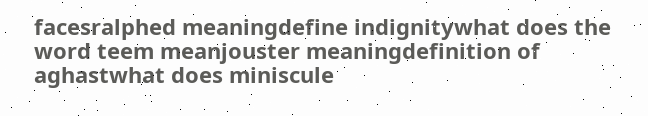facesralphed meaningdefine indignitywhat does the word teem meanjouster meaningdefinition of aghastwhat does miniscule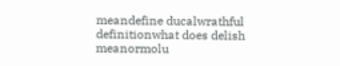meandefine ducalwrathful definitionwhat does delish meanormolu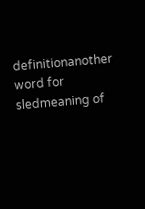definitionanother word for sledmeaning of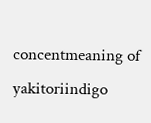concentmeaning of yakitoriindigo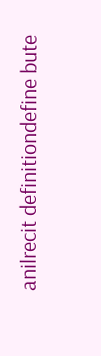anilrecit definitiondefine bute